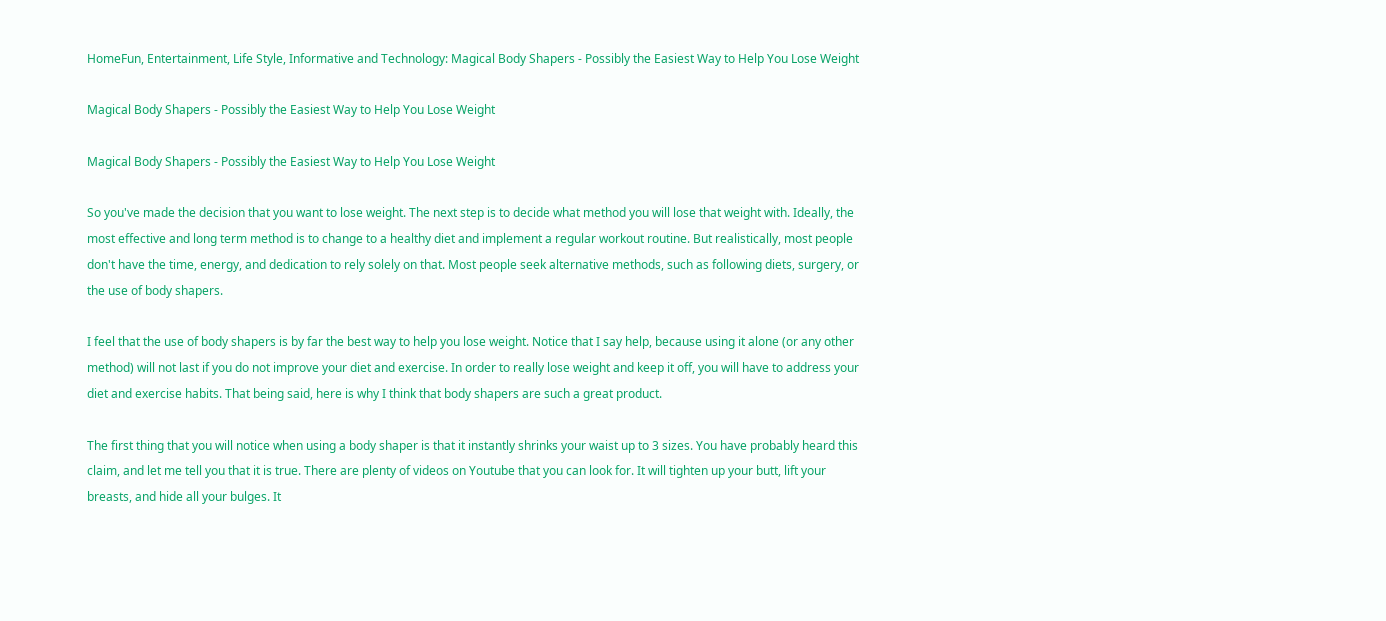HomeFun, Entertainment, Life Style, Informative and Technology: Magical Body Shapers - Possibly the Easiest Way to Help You Lose Weight

Magical Body Shapers - Possibly the Easiest Way to Help You Lose Weight

Magical Body Shapers - Possibly the Easiest Way to Help You Lose Weight

So you've made the decision that you want to lose weight. The next step is to decide what method you will lose that weight with. Ideally, the most effective and long term method is to change to a healthy diet and implement a regular workout routine. But realistically, most people don't have the time, energy, and dedication to rely solely on that. Most people seek alternative methods, such as following diets, surgery, or the use of body shapers.

I feel that the use of body shapers is by far the best way to help you lose weight. Notice that I say help, because using it alone (or any other method) will not last if you do not improve your diet and exercise. In order to really lose weight and keep it off, you will have to address your diet and exercise habits. That being said, here is why I think that body shapers are such a great product.

The first thing that you will notice when using a body shaper is that it instantly shrinks your waist up to 3 sizes. You have probably heard this claim, and let me tell you that it is true. There are plenty of videos on Youtube that you can look for. It will tighten up your butt, lift your breasts, and hide all your bulges. It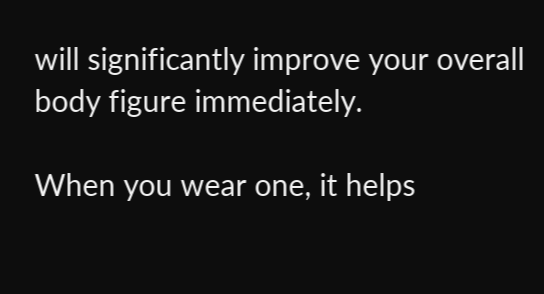will significantly improve your overall body figure immediately.

When you wear one, it helps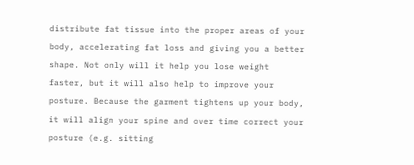distribute fat tissue into the proper areas of your body, accelerating fat loss and giving you a better shape. Not only will it help you lose weight faster, but it will also help to improve your posture. Because the garment tightens up your body, it will align your spine and over time correct your posture (e.g. sitting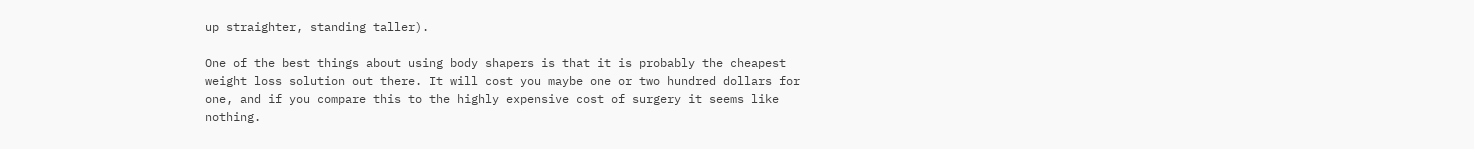up straighter, standing taller).

One of the best things about using body shapers is that it is probably the cheapest weight loss solution out there. It will cost you maybe one or two hundred dollars for one, and if you compare this to the highly expensive cost of surgery it seems like nothing.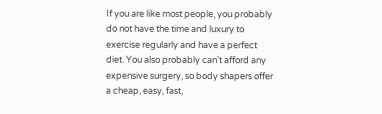If you are like most people, you probably do not have the time and luxury to exercise regularly and have a perfect diet. You also probably can't afford any expensive surgery, so body shapers offer a cheap, easy, fast,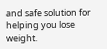and safe solution for helping you lose weight.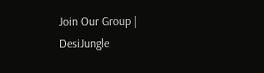Join Our Group | DesiJungle